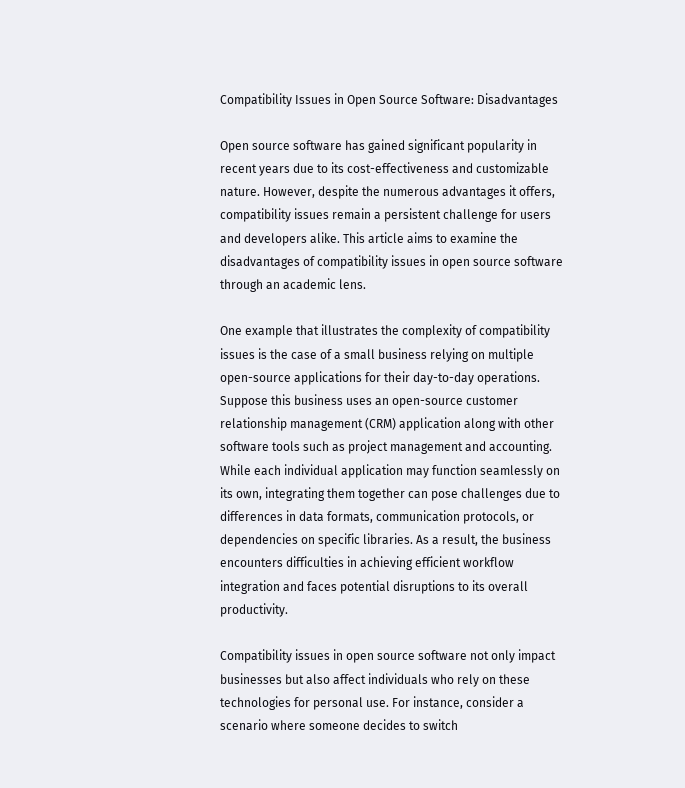Compatibility Issues in Open Source Software: Disadvantages

Open source software has gained significant popularity in recent years due to its cost-effectiveness and customizable nature. However, despite the numerous advantages it offers, compatibility issues remain a persistent challenge for users and developers alike. This article aims to examine the disadvantages of compatibility issues in open source software through an academic lens.

One example that illustrates the complexity of compatibility issues is the case of a small business relying on multiple open-source applications for their day-to-day operations. Suppose this business uses an open-source customer relationship management (CRM) application along with other software tools such as project management and accounting. While each individual application may function seamlessly on its own, integrating them together can pose challenges due to differences in data formats, communication protocols, or dependencies on specific libraries. As a result, the business encounters difficulties in achieving efficient workflow integration and faces potential disruptions to its overall productivity.

Compatibility issues in open source software not only impact businesses but also affect individuals who rely on these technologies for personal use. For instance, consider a scenario where someone decides to switch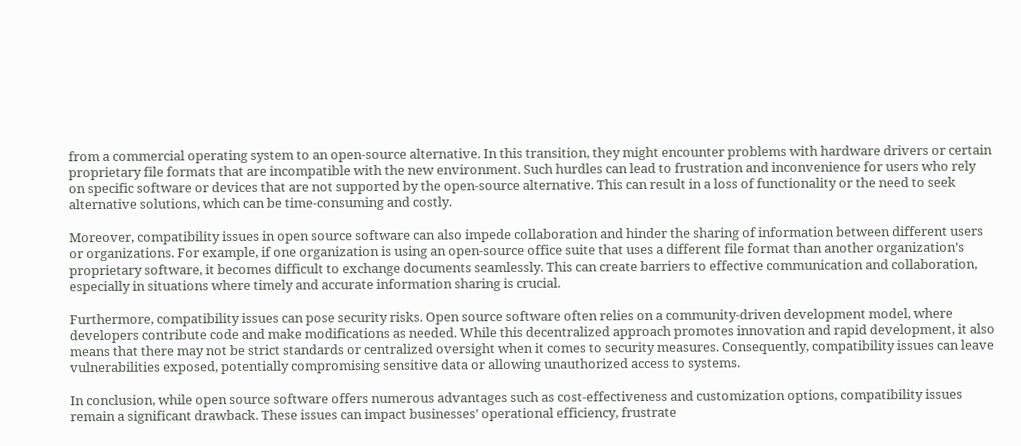from a commercial operating system to an open-source alternative. In this transition, they might encounter problems with hardware drivers or certain proprietary file formats that are incompatible with the new environment. Such hurdles can lead to frustration and inconvenience for users who rely on specific software or devices that are not supported by the open-source alternative. This can result in a loss of functionality or the need to seek alternative solutions, which can be time-consuming and costly.

Moreover, compatibility issues in open source software can also impede collaboration and hinder the sharing of information between different users or organizations. For example, if one organization is using an open-source office suite that uses a different file format than another organization’s proprietary software, it becomes difficult to exchange documents seamlessly. This can create barriers to effective communication and collaboration, especially in situations where timely and accurate information sharing is crucial.

Furthermore, compatibility issues can pose security risks. Open source software often relies on a community-driven development model, where developers contribute code and make modifications as needed. While this decentralized approach promotes innovation and rapid development, it also means that there may not be strict standards or centralized oversight when it comes to security measures. Consequently, compatibility issues can leave vulnerabilities exposed, potentially compromising sensitive data or allowing unauthorized access to systems.

In conclusion, while open source software offers numerous advantages such as cost-effectiveness and customization options, compatibility issues remain a significant drawback. These issues can impact businesses’ operational efficiency, frustrate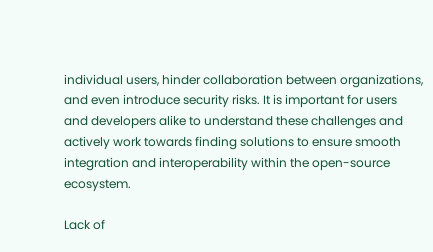individual users, hinder collaboration between organizations, and even introduce security risks. It is important for users and developers alike to understand these challenges and actively work towards finding solutions to ensure smooth integration and interoperability within the open-source ecosystem.

Lack of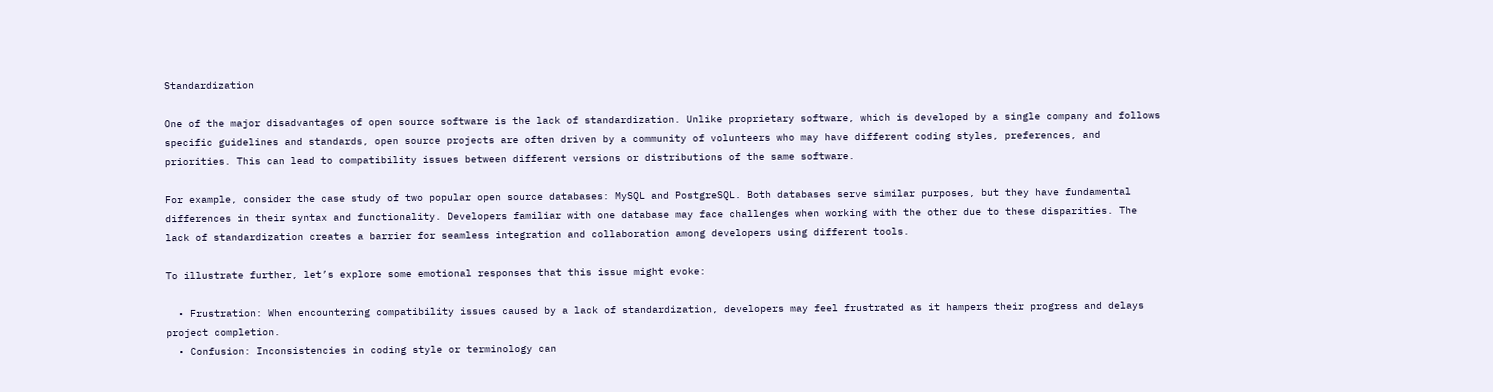Standardization

One of the major disadvantages of open source software is the lack of standardization. Unlike proprietary software, which is developed by a single company and follows specific guidelines and standards, open source projects are often driven by a community of volunteers who may have different coding styles, preferences, and priorities. This can lead to compatibility issues between different versions or distributions of the same software.

For example, consider the case study of two popular open source databases: MySQL and PostgreSQL. Both databases serve similar purposes, but they have fundamental differences in their syntax and functionality. Developers familiar with one database may face challenges when working with the other due to these disparities. The lack of standardization creates a barrier for seamless integration and collaboration among developers using different tools.

To illustrate further, let’s explore some emotional responses that this issue might evoke:

  • Frustration: When encountering compatibility issues caused by a lack of standardization, developers may feel frustrated as it hampers their progress and delays project completion.
  • Confusion: Inconsistencies in coding style or terminology can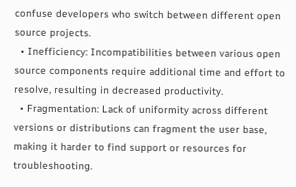confuse developers who switch between different open source projects.
  • Inefficiency: Incompatibilities between various open source components require additional time and effort to resolve, resulting in decreased productivity.
  • Fragmentation: Lack of uniformity across different versions or distributions can fragment the user base, making it harder to find support or resources for troubleshooting.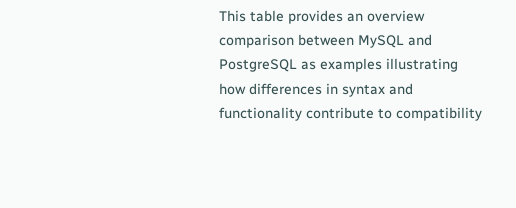This table provides an overview comparison between MySQL and PostgreSQL as examples illustrating how differences in syntax and functionality contribute to compatibility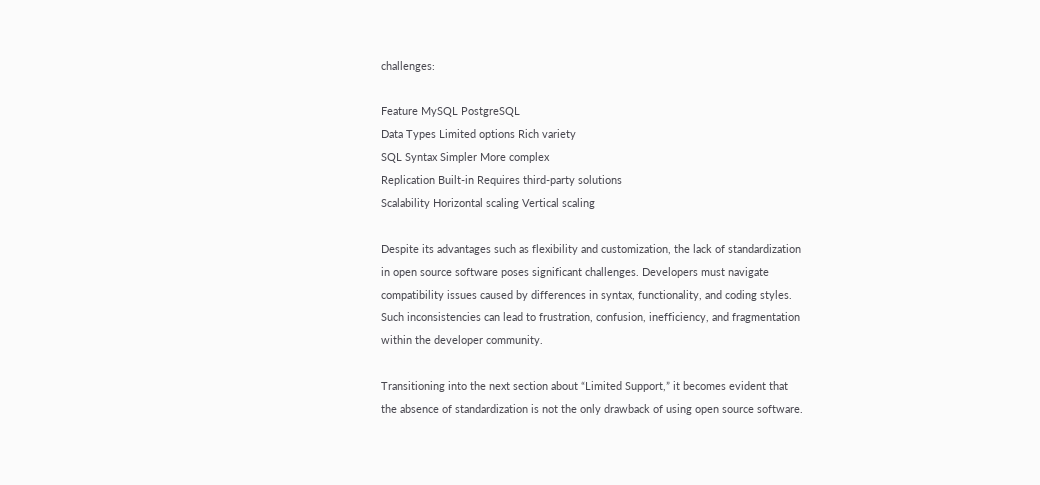challenges:

Feature MySQL PostgreSQL
Data Types Limited options Rich variety
SQL Syntax Simpler More complex
Replication Built-in Requires third-party solutions
Scalability Horizontal scaling Vertical scaling

Despite its advantages such as flexibility and customization, the lack of standardization in open source software poses significant challenges. Developers must navigate compatibility issues caused by differences in syntax, functionality, and coding styles. Such inconsistencies can lead to frustration, confusion, inefficiency, and fragmentation within the developer community.

Transitioning into the next section about “Limited Support,” it becomes evident that the absence of standardization is not the only drawback of using open source software.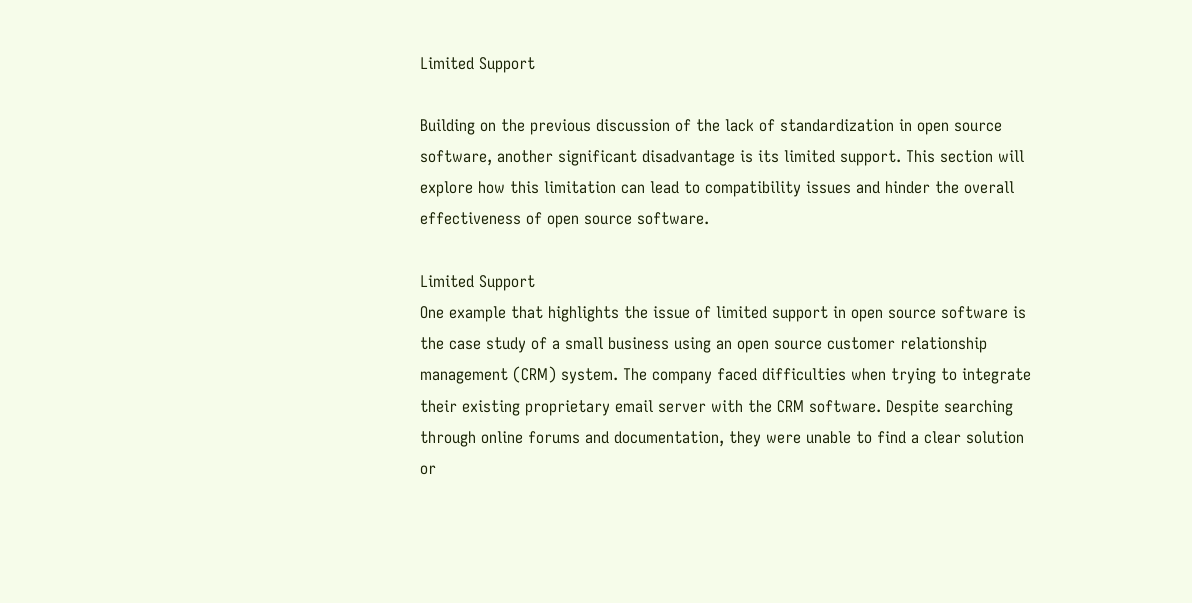Limited Support

Building on the previous discussion of the lack of standardization in open source software, another significant disadvantage is its limited support. This section will explore how this limitation can lead to compatibility issues and hinder the overall effectiveness of open source software.

Limited Support
One example that highlights the issue of limited support in open source software is the case study of a small business using an open source customer relationship management (CRM) system. The company faced difficulties when trying to integrate their existing proprietary email server with the CRM software. Despite searching through online forums and documentation, they were unable to find a clear solution or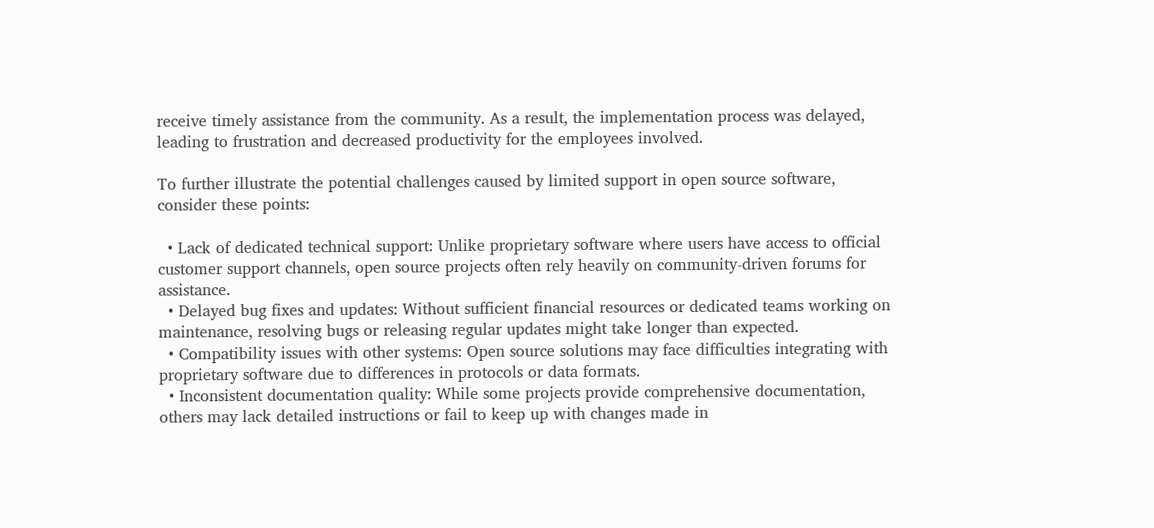receive timely assistance from the community. As a result, the implementation process was delayed, leading to frustration and decreased productivity for the employees involved.

To further illustrate the potential challenges caused by limited support in open source software, consider these points:

  • Lack of dedicated technical support: Unlike proprietary software where users have access to official customer support channels, open source projects often rely heavily on community-driven forums for assistance.
  • Delayed bug fixes and updates: Without sufficient financial resources or dedicated teams working on maintenance, resolving bugs or releasing regular updates might take longer than expected.
  • Compatibility issues with other systems: Open source solutions may face difficulties integrating with proprietary software due to differences in protocols or data formats.
  • Inconsistent documentation quality: While some projects provide comprehensive documentation, others may lack detailed instructions or fail to keep up with changes made in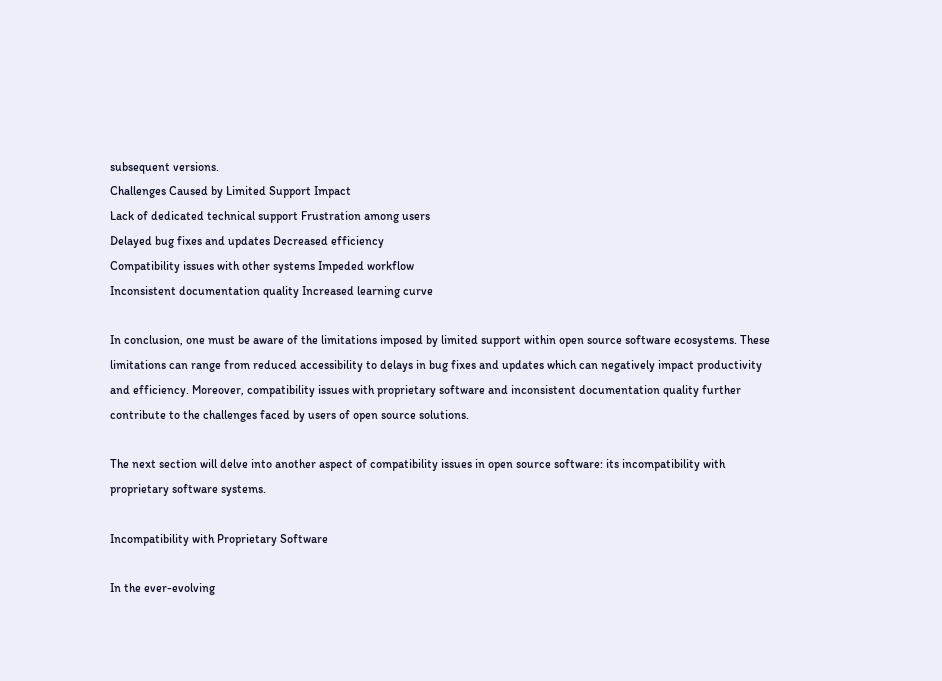subsequent versions.
Challenges Caused by Limited Support Impact
Lack of dedicated technical support Frustration among users
Delayed bug fixes and updates Decreased efficiency
Compatibility issues with other systems Impeded workflow
Inconsistent documentation quality Increased learning curve

In conclusion, one must be aware of the limitations imposed by limited support within open source software ecosystems. These limitations can range from reduced accessibility to delays in bug fixes and updates which can negatively impact productivity and efficiency. Moreover, compatibility issues with proprietary software and inconsistent documentation quality further contribute to the challenges faced by users of open source solutions.

The next section will delve into another aspect of compatibility issues in open source software: its incompatibility with proprietary software systems.

Incompatibility with Proprietary Software

In the ever-evolving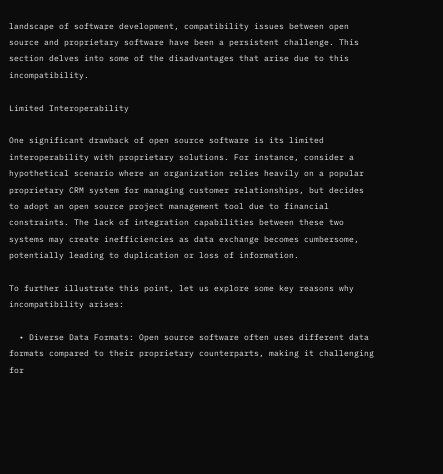landscape of software development, compatibility issues between open source and proprietary software have been a persistent challenge. This section delves into some of the disadvantages that arise due to this incompatibility.

Limited Interoperability

One significant drawback of open source software is its limited interoperability with proprietary solutions. For instance, consider a hypothetical scenario where an organization relies heavily on a popular proprietary CRM system for managing customer relationships, but decides to adopt an open source project management tool due to financial constraints. The lack of integration capabilities between these two systems may create inefficiencies as data exchange becomes cumbersome, potentially leading to duplication or loss of information.

To further illustrate this point, let us explore some key reasons why incompatibility arises:

  • Diverse Data Formats: Open source software often uses different data formats compared to their proprietary counterparts, making it challenging for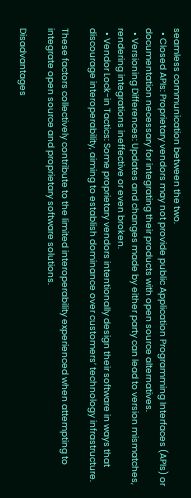seamless communication between the two.
  • Closed APIs: Proprietary vendors may not provide public Application Programming Interfaces (APIs) or documentation necessary for integrating their products with open source alternatives.
  • Versioning Differences: Updates and changes made by either party can lead to version mismatches, rendering integrations ineffective or even broken.
  • Vendor Lock-in Tactics: Some proprietary vendors intentionally design their software in ways that discourage interoperability, aiming to establish dominance over customers’ technology infrastructure.

These factors collectively contribute to the limited interoperability experienced when attempting to integrate open source and proprietary software solutions.

Disadvantages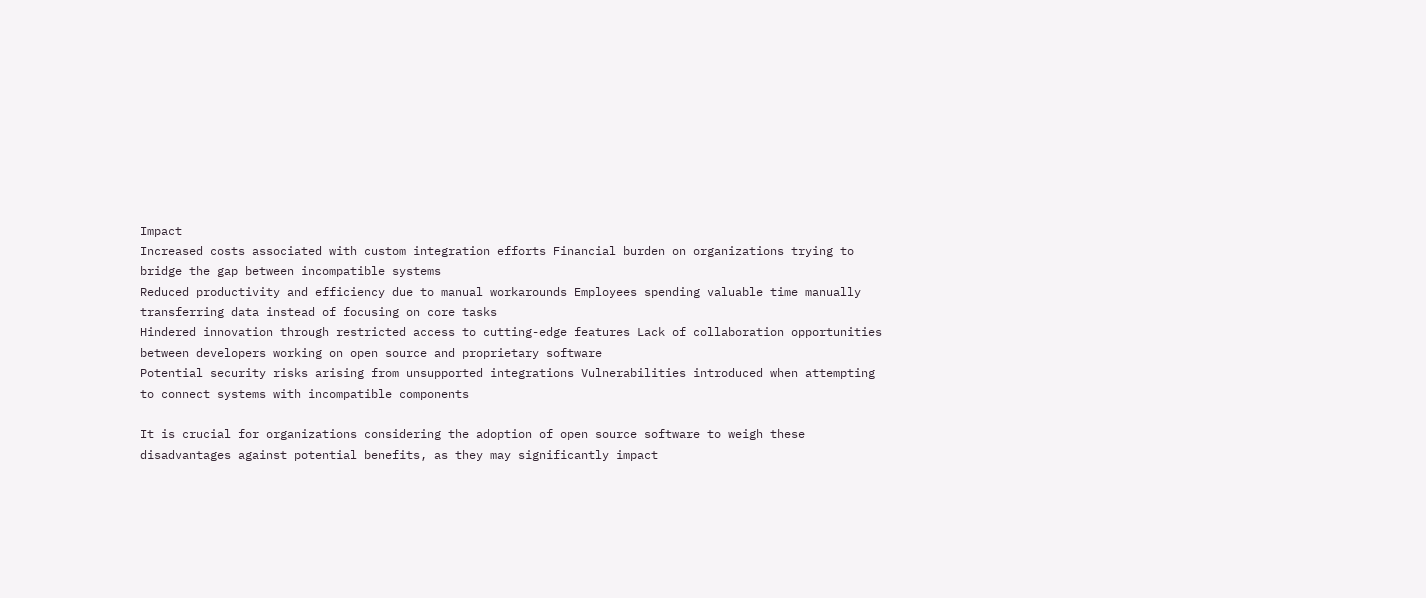Impact
Increased costs associated with custom integration efforts Financial burden on organizations trying to bridge the gap between incompatible systems
Reduced productivity and efficiency due to manual workarounds Employees spending valuable time manually transferring data instead of focusing on core tasks
Hindered innovation through restricted access to cutting-edge features Lack of collaboration opportunities between developers working on open source and proprietary software
Potential security risks arising from unsupported integrations Vulnerabilities introduced when attempting to connect systems with incompatible components

It is crucial for organizations considering the adoption of open source software to weigh these disadvantages against potential benefits, as they may significantly impact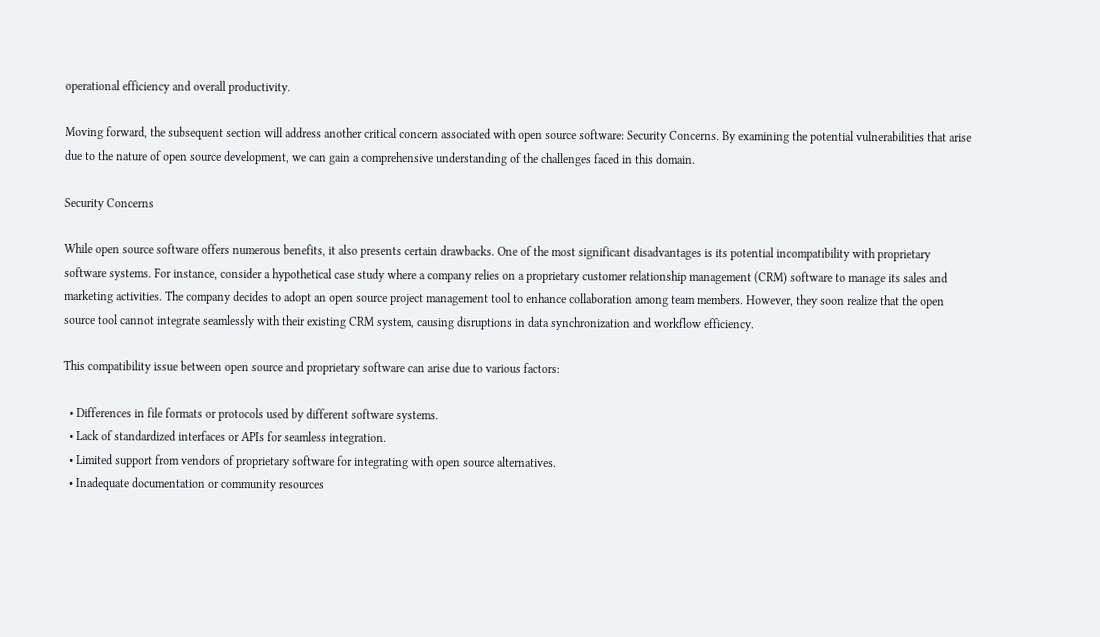operational efficiency and overall productivity.

Moving forward, the subsequent section will address another critical concern associated with open source software: Security Concerns. By examining the potential vulnerabilities that arise due to the nature of open source development, we can gain a comprehensive understanding of the challenges faced in this domain.

Security Concerns

While open source software offers numerous benefits, it also presents certain drawbacks. One of the most significant disadvantages is its potential incompatibility with proprietary software systems. For instance, consider a hypothetical case study where a company relies on a proprietary customer relationship management (CRM) software to manage its sales and marketing activities. The company decides to adopt an open source project management tool to enhance collaboration among team members. However, they soon realize that the open source tool cannot integrate seamlessly with their existing CRM system, causing disruptions in data synchronization and workflow efficiency.

This compatibility issue between open source and proprietary software can arise due to various factors:

  • Differences in file formats or protocols used by different software systems.
  • Lack of standardized interfaces or APIs for seamless integration.
  • Limited support from vendors of proprietary software for integrating with open source alternatives.
  • Inadequate documentation or community resources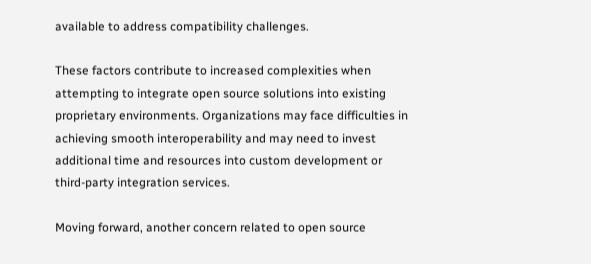available to address compatibility challenges.

These factors contribute to increased complexities when attempting to integrate open source solutions into existing proprietary environments. Organizations may face difficulties in achieving smooth interoperability and may need to invest additional time and resources into custom development or third-party integration services.

Moving forward, another concern related to open source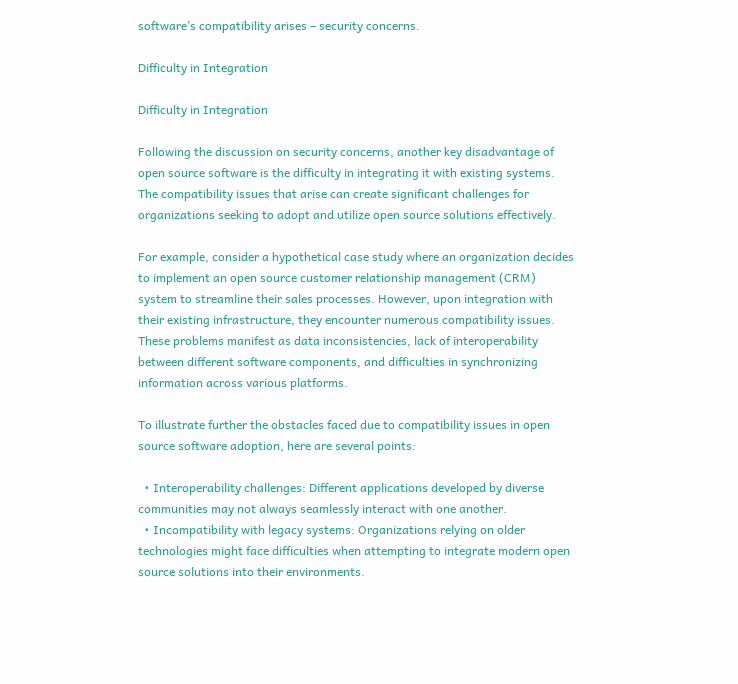software’s compatibility arises – security concerns.

Difficulty in Integration

Difficulty in Integration

Following the discussion on security concerns, another key disadvantage of open source software is the difficulty in integrating it with existing systems. The compatibility issues that arise can create significant challenges for organizations seeking to adopt and utilize open source solutions effectively.

For example, consider a hypothetical case study where an organization decides to implement an open source customer relationship management (CRM) system to streamline their sales processes. However, upon integration with their existing infrastructure, they encounter numerous compatibility issues. These problems manifest as data inconsistencies, lack of interoperability between different software components, and difficulties in synchronizing information across various platforms.

To illustrate further the obstacles faced due to compatibility issues in open source software adoption, here are several points:

  • Interoperability challenges: Different applications developed by diverse communities may not always seamlessly interact with one another.
  • Incompatibility with legacy systems: Organizations relying on older technologies might face difficulties when attempting to integrate modern open source solutions into their environments.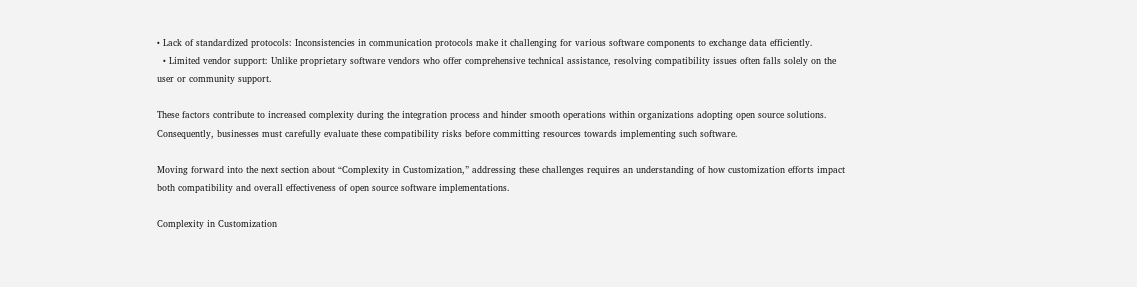• Lack of standardized protocols: Inconsistencies in communication protocols make it challenging for various software components to exchange data efficiently.
  • Limited vendor support: Unlike proprietary software vendors who offer comprehensive technical assistance, resolving compatibility issues often falls solely on the user or community support.

These factors contribute to increased complexity during the integration process and hinder smooth operations within organizations adopting open source solutions. Consequently, businesses must carefully evaluate these compatibility risks before committing resources towards implementing such software.

Moving forward into the next section about “Complexity in Customization,” addressing these challenges requires an understanding of how customization efforts impact both compatibility and overall effectiveness of open source software implementations.

Complexity in Customization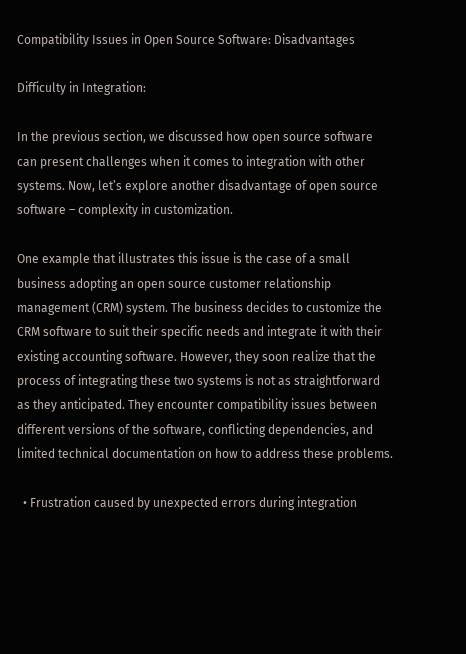Compatibility Issues in Open Source Software: Disadvantages

Difficulty in Integration:

In the previous section, we discussed how open source software can present challenges when it comes to integration with other systems. Now, let’s explore another disadvantage of open source software – complexity in customization.

One example that illustrates this issue is the case of a small business adopting an open source customer relationship management (CRM) system. The business decides to customize the CRM software to suit their specific needs and integrate it with their existing accounting software. However, they soon realize that the process of integrating these two systems is not as straightforward as they anticipated. They encounter compatibility issues between different versions of the software, conflicting dependencies, and limited technical documentation on how to address these problems.

  • Frustration caused by unexpected errors during integration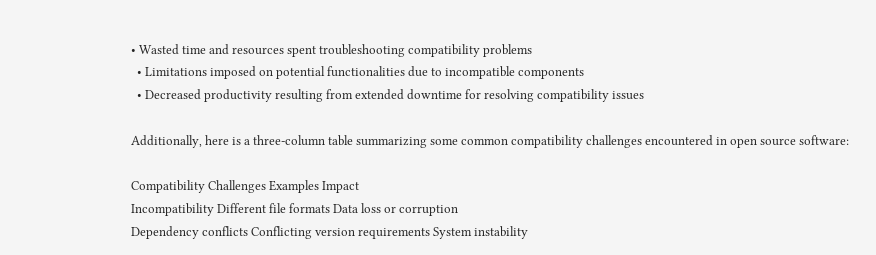• Wasted time and resources spent troubleshooting compatibility problems
  • Limitations imposed on potential functionalities due to incompatible components
  • Decreased productivity resulting from extended downtime for resolving compatibility issues

Additionally, here is a three-column table summarizing some common compatibility challenges encountered in open source software:

Compatibility Challenges Examples Impact
Incompatibility Different file formats Data loss or corruption
Dependency conflicts Conflicting version requirements System instability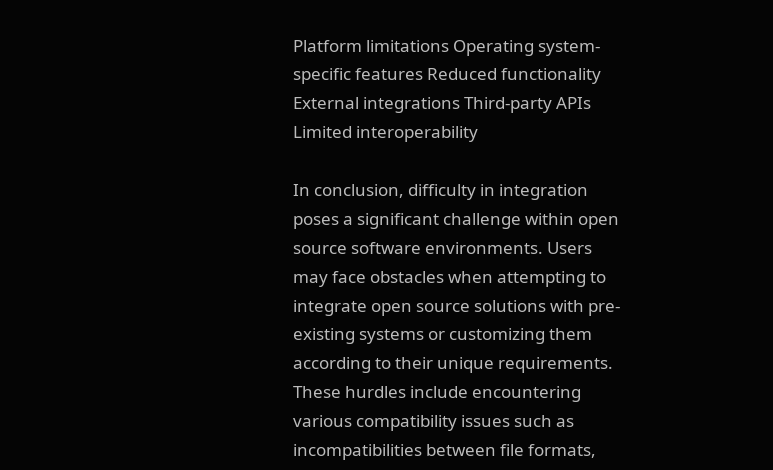Platform limitations Operating system-specific features Reduced functionality
External integrations Third-party APIs Limited interoperability

In conclusion, difficulty in integration poses a significant challenge within open source software environments. Users may face obstacles when attempting to integrate open source solutions with pre-existing systems or customizing them according to their unique requirements. These hurdles include encountering various compatibility issues such as incompatibilities between file formats,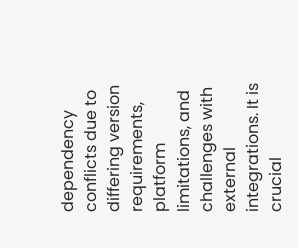dependency conflicts due to differing version requirements, platform limitations, and challenges with external integrations. It is crucial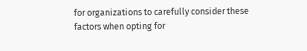for organizations to carefully consider these factors when opting for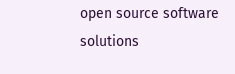open source software solutions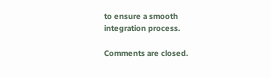to ensure a smooth integration process.

Comments are closed.